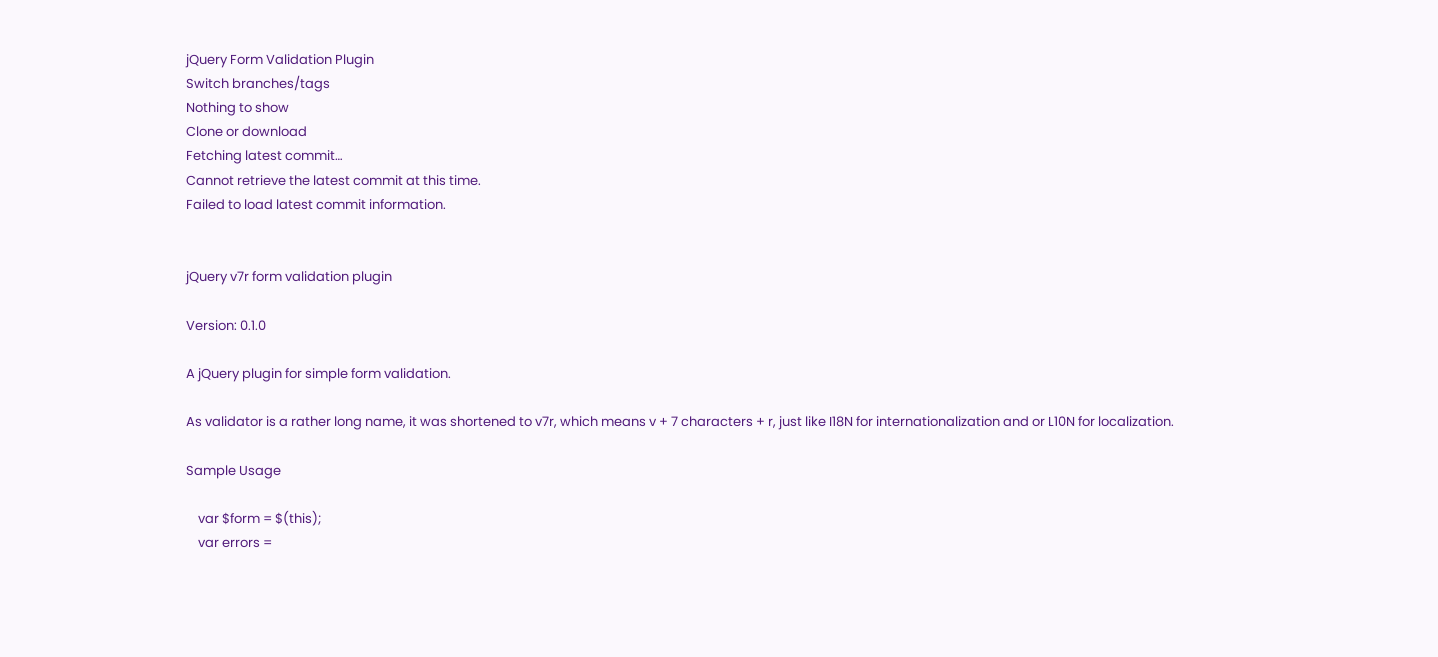jQuery Form Validation Plugin
Switch branches/tags
Nothing to show
Clone or download
Fetching latest commit…
Cannot retrieve the latest commit at this time.
Failed to load latest commit information.


jQuery v7r form validation plugin

Version: 0.1.0

A jQuery plugin for simple form validation.

As validator is a rather long name, it was shortened to v7r, which means v + 7 characters + r, just like I18N for internationalization and or L10N for localization.

Sample Usage

    var $form = $(this);
    var errors =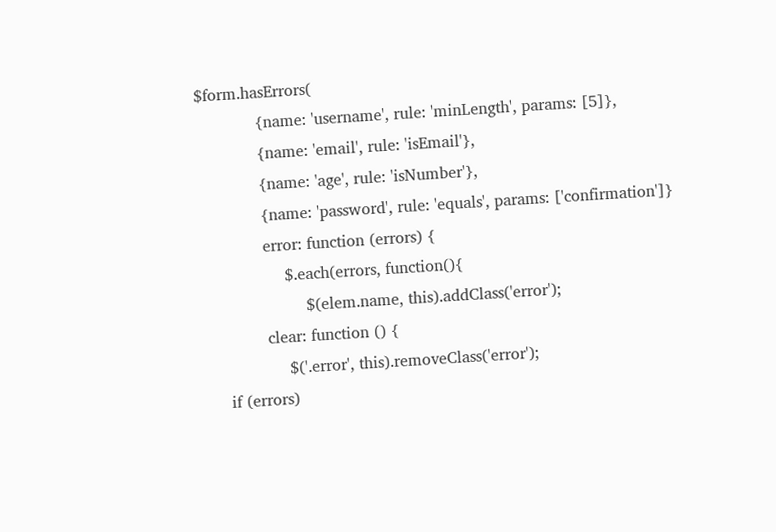$form.hasErrors(
            {name: 'username', rule: 'minLength', params: [5]},
            {name: 'email', rule: 'isEmail'},
            {name: 'age', rule: 'isNumber'},
            {name: 'password', rule: 'equals', params: ['confirmation']}
            error: function (errors) {
                $.each(errors, function(){
                    $(elem.name, this).addClass('error');
            clear: function () {
                $('.error', this).removeClass('error');
    if (errors)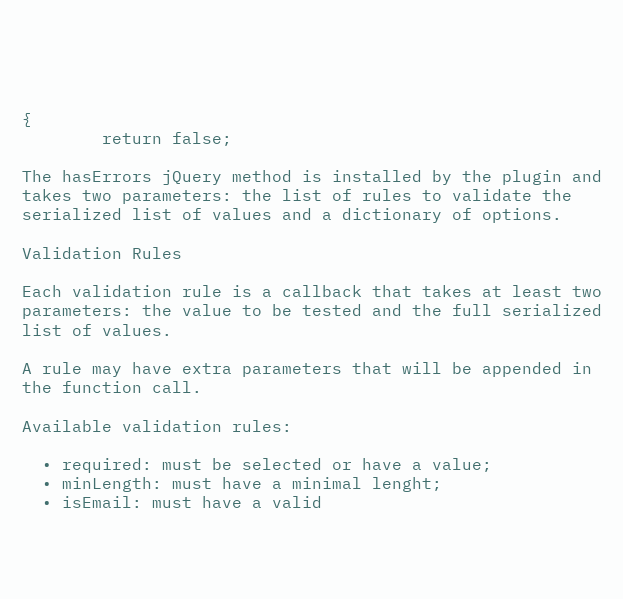{
        return false;

The hasErrors jQuery method is installed by the plugin and takes two parameters: the list of rules to validate the serialized list of values and a dictionary of options.

Validation Rules

Each validation rule is a callback that takes at least two parameters: the value to be tested and the full serialized list of values.

A rule may have extra parameters that will be appended in the function call.

Available validation rules:

  • required: must be selected or have a value;
  • minLength: must have a minimal lenght;
  • isEmail: must have a valid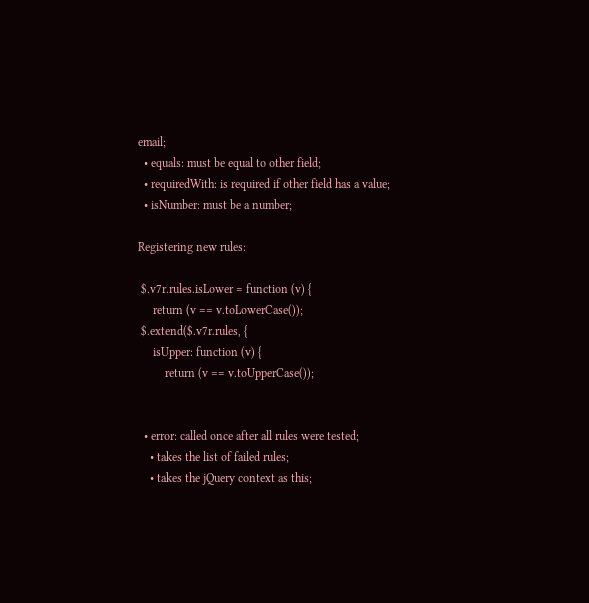email;
  • equals: must be equal to other field;
  • requiredWith: is required if other field has a value;
  • isNumber: must be a number;

Registering new rules:

 $.v7r.rules.isLower = function (v) {
     return (v == v.toLowerCase());
 $.extend($.v7r.rules, {
     isUpper: function (v) {
         return (v == v.toUpperCase());


  • error: called once after all rules were tested;
    • takes the list of failed rules;
    • takes the jQuery context as this;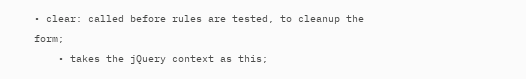• clear: called before rules are tested, to cleanup the form;
    • takes the jQuery context as this;